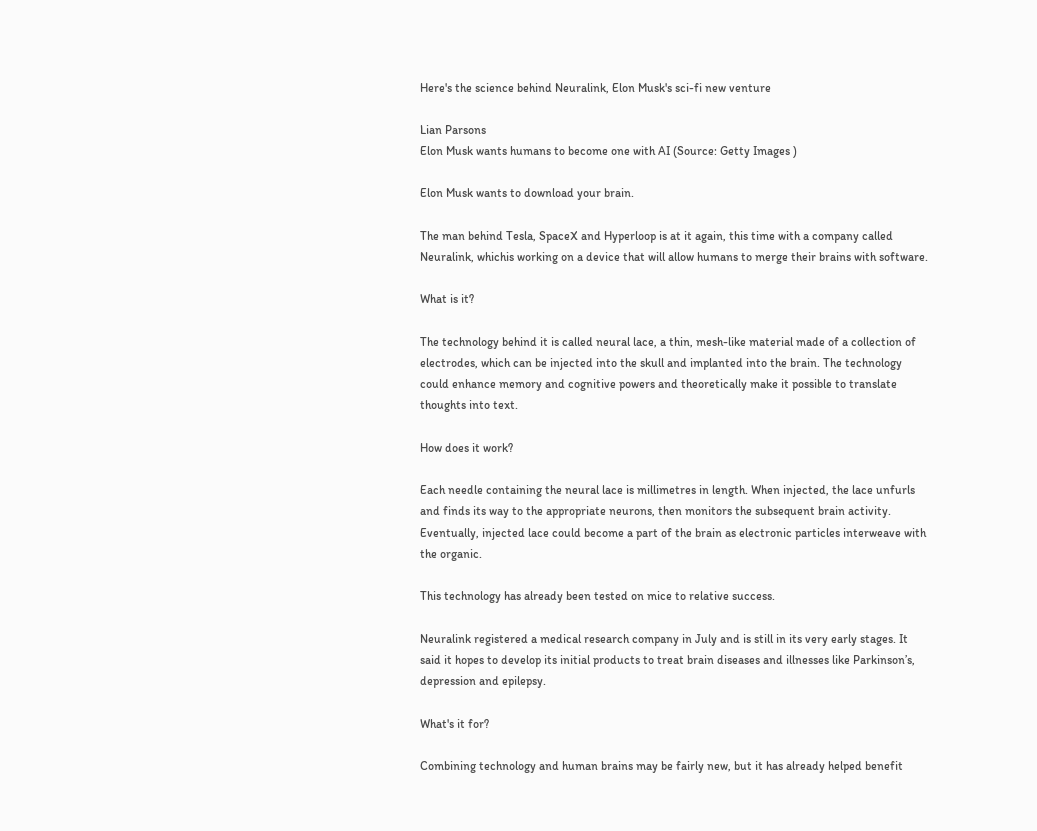Here's the science behind Neuralink, Elon Musk's sci-fi new venture

Lian Parsons
Elon Musk wants humans to become one with AI (Source: Getty Images )

Elon Musk wants to download your brain.

The man behind Tesla, SpaceX and Hyperloop is at it again, this time with a company called Neuralink, whichis working on a device that will allow humans to merge their brains with software.

What is it?

The technology behind it is called neural lace, a thin, mesh-like material made of a collection of electrodes, which can be injected into the skull and implanted into the brain. The technology could enhance memory and cognitive powers and theoretically make it possible to translate thoughts into text.

How does it work?

Each needle containing the neural lace is millimetres in length. When injected, the lace unfurls and finds its way to the appropriate neurons, then monitors the subsequent brain activity. Eventually, injected lace could become a part of the brain as electronic particles interweave with the organic.

This technology has already been tested on mice to relative success.

Neuralink registered a medical research company in July and is still in its very early stages. It said it hopes to develop its initial products to treat brain diseases and illnesses like Parkinson’s, depression and epilepsy.

What's it for?

Combining technology and human brains may be fairly new, but it has already helped benefit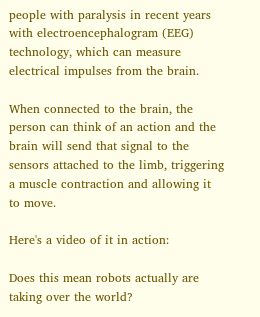people with paralysis in recent years with electroencephalogram (EEG) technology, which can measure electrical impulses from the brain.

When connected to the brain, the person can think of an action and the brain will send that signal to the sensors attached to the limb, triggering a muscle contraction and allowing it to move.

Here's a video of it in action:

Does this mean robots actually are taking over the world?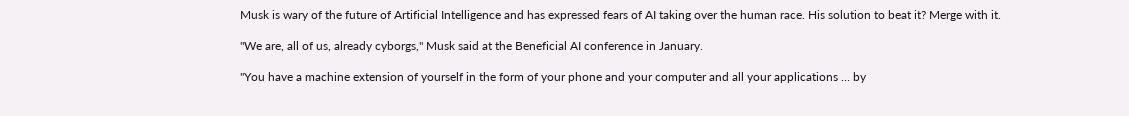Musk is wary of the future of Artificial Intelligence and has expressed fears of AI taking over the human race. His solution to beat it? Merge with it.

"We are, all of us, already cyborgs," Musk said at the Beneficial AI conference in January.

"You have a machine extension of yourself in the form of your phone and your computer and all your applications … by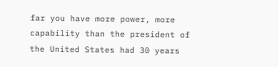far you have more power, more capability than the president of the United States had 30 years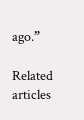ago.”

Related articles